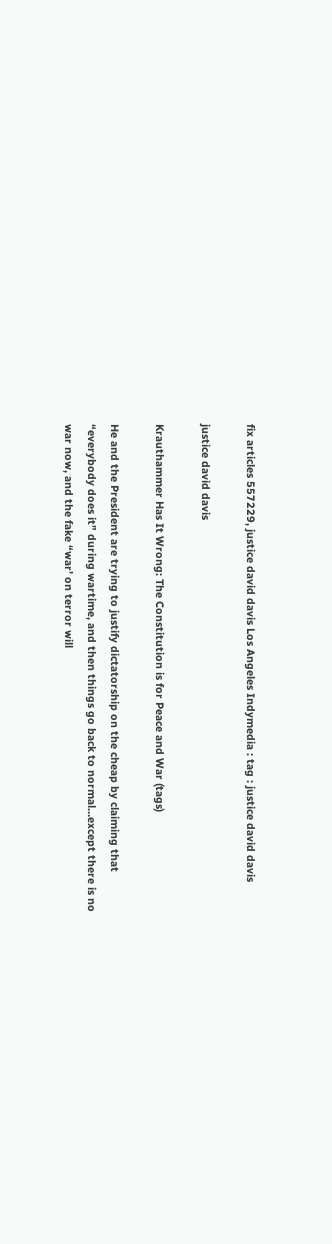fix articles 557229, justice david davis Los Angeles Indymedia : tag : justice david davis

justice david davis

Krauthammer Has It Wrong: The Constitution is for Peace and War (tags)

He and the President are trying to justify dictatorship on the cheap by claiming that “everybody does it” during wartime, and then things go back to normal…except there is no war now, and the fake “war’ on terror will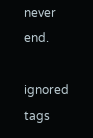never end.

ignored tags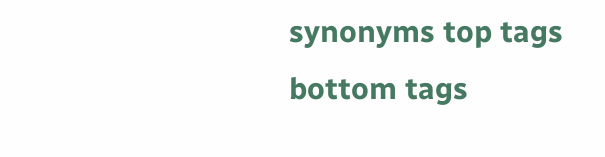synonyms top tags bottom tags